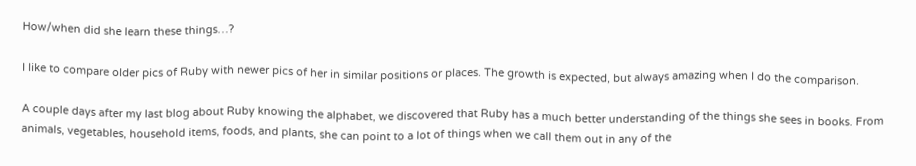How/when did she learn these things…?

I like to compare older pics of Ruby with newer pics of her in similar positions or places. The growth is expected, but always amazing when I do the comparison.

A couple days after my last blog about Ruby knowing the alphabet, we discovered that Ruby has a much better understanding of the things she sees in books. From animals, vegetables, household items, foods, and plants, she can point to a lot of things when we call them out in any of the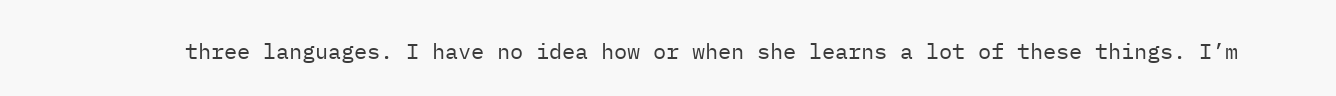three languages. I have no idea how or when she learns a lot of these things. I’m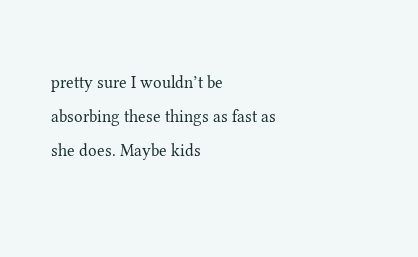pretty sure I wouldn’t be absorbing these things as fast as she does. Maybe kids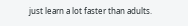just learn a lot faster than adults.